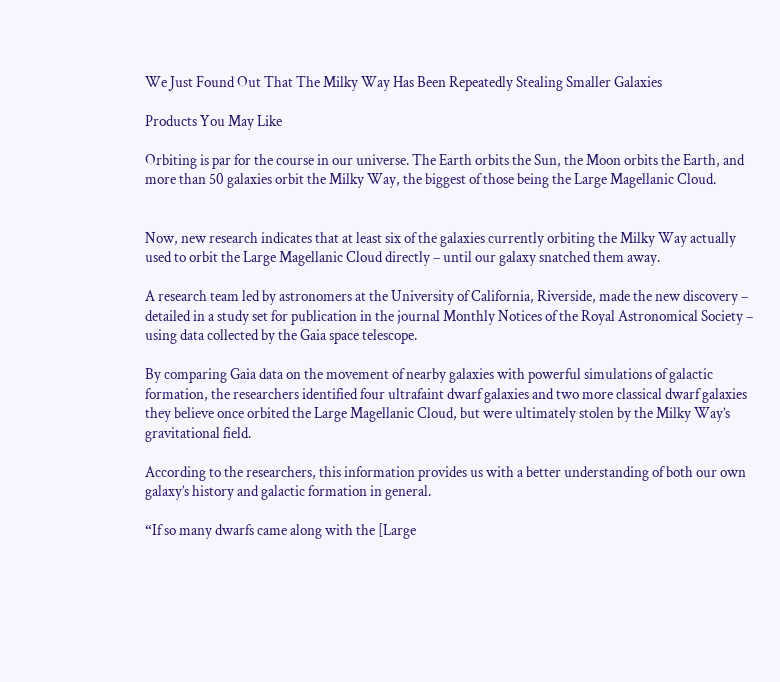We Just Found Out That The Milky Way Has Been Repeatedly Stealing Smaller Galaxies

Products You May Like

Orbiting is par for the course in our universe. The Earth orbits the Sun, the Moon orbits the Earth, and more than 50 galaxies orbit the Milky Way, the biggest of those being the Large Magellanic Cloud.


Now, new research indicates that at least six of the galaxies currently orbiting the Milky Way actually used to orbit the Large Magellanic Cloud directly – until our galaxy snatched them away.

A research team led by astronomers at the University of California, Riverside, made the new discovery – detailed in a study set for publication in the journal Monthly Notices of the Royal Astronomical Society – using data collected by the Gaia space telescope.

By comparing Gaia data on the movement of nearby galaxies with powerful simulations of galactic formation, the researchers identified four ultrafaint dwarf galaxies and two more classical dwarf galaxies they believe once orbited the Large Magellanic Cloud, but were ultimately stolen by the Milky Way’s gravitational field.

According to the researchers, this information provides us with a better understanding of both our own galaxy’s history and galactic formation in general.

“If so many dwarfs came along with the [Large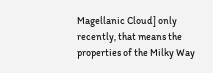Magellanic Cloud] only recently, that means the properties of the Milky Way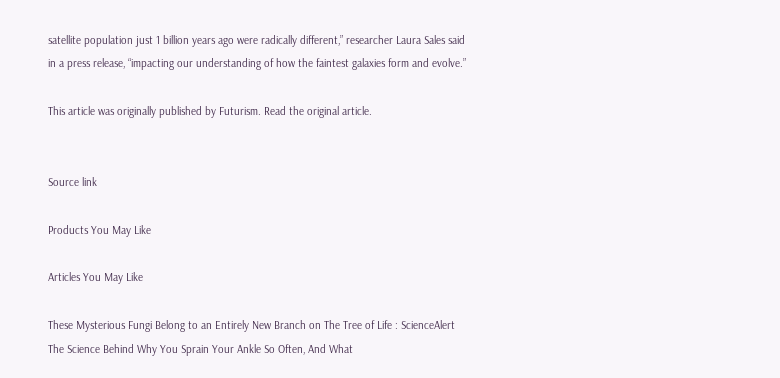satellite population just 1 billion years ago were radically different,” researcher Laura Sales said in a press release, “impacting our understanding of how the faintest galaxies form and evolve.”

This article was originally published by Futurism. Read the original article.


Source link

Products You May Like

Articles You May Like

These Mysterious Fungi Belong to an Entirely New Branch on The Tree of Life : ScienceAlert
The Science Behind Why You Sprain Your Ankle So Often, And What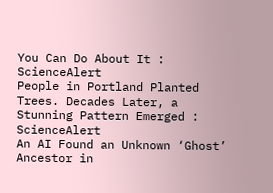You Can Do About It : ScienceAlert
People in Portland Planted Trees. Decades Later, a Stunning Pattern Emerged : ScienceAlert
An AI Found an Unknown ‘Ghost’ Ancestor in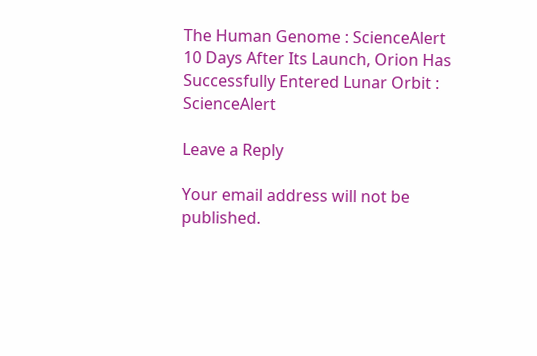The Human Genome : ScienceAlert
10 Days After Its Launch, Orion Has Successfully Entered Lunar Orbit : ScienceAlert

Leave a Reply

Your email address will not be published.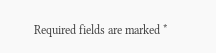Required fields are marked *